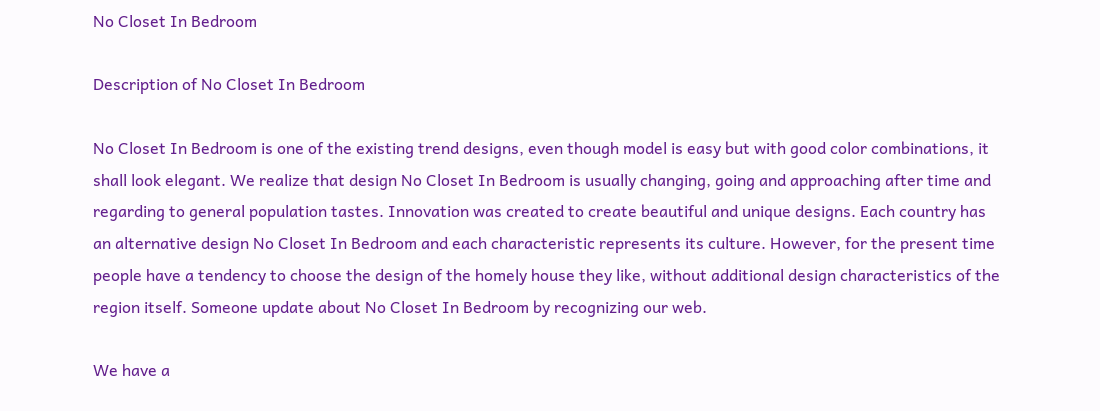No Closet In Bedroom

Description of No Closet In Bedroom

No Closet In Bedroom is one of the existing trend designs, even though model is easy but with good color combinations, it shall look elegant. We realize that design No Closet In Bedroom is usually changing, going and approaching after time and regarding to general population tastes. Innovation was created to create beautiful and unique designs. Each country has an alternative design No Closet In Bedroom and each characteristic represents its culture. However, for the present time people have a tendency to choose the design of the homely house they like, without additional design characteristics of the region itself. Someone update about No Closet In Bedroom by recognizing our web.

We have a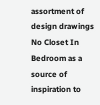assortment of design drawings No Closet In Bedroom as a source of inspiration to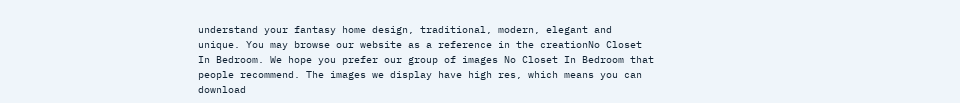understand your fantasy home design, traditional, modern, elegant and unique. You may browse our website as a reference in the creationNo Closet In Bedroom. We hope you prefer our group of images No Closet In Bedroom that people recommend. The images we display have high res, which means you can download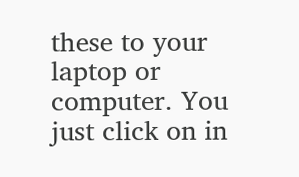these to your laptop or computer. You just click on in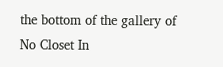the bottom of the gallery of No Closet In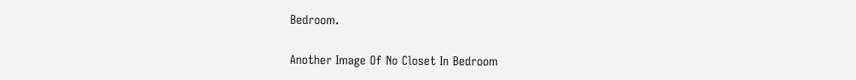Bedroom.

Another Image Of No Closet In Bedroom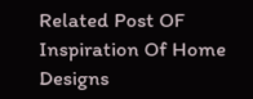Related Post OF Inspiration Of Home Designs